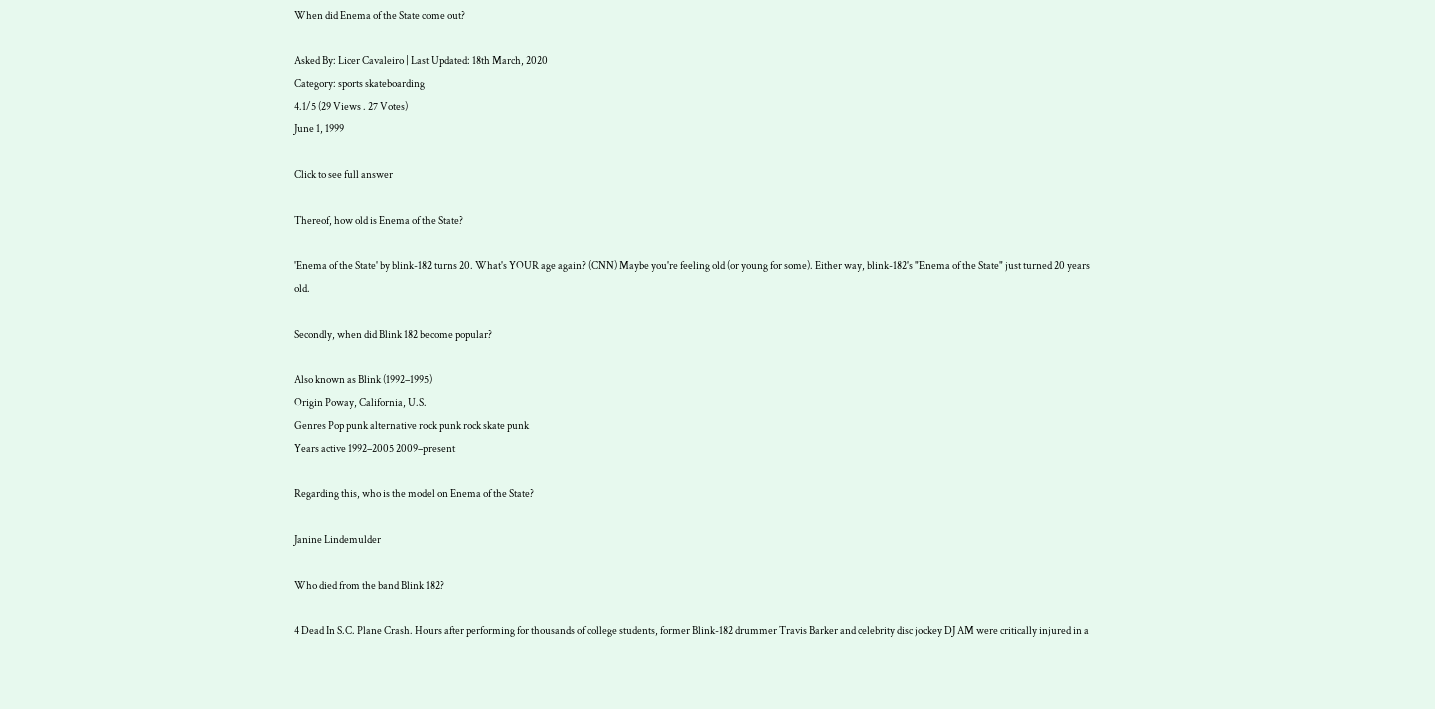When did Enema of the State come out?

Asked By: Licer Cavaleiro | Last Updated: 18th March, 2020
Category: sports skateboarding
4.1/5 (29 Views . 27 Votes)
June 1, 1999

Click to see full answer

Thereof, how old is Enema of the State?

'Enema of the State' by blink-182 turns 20. What's YOUR age again? (CNN) Maybe you're feeling old (or young for some). Either way, blink-182's "Enema of the State" just turned 20 years old.

Secondly, when did Blink 182 become popular?

Also known as Blink (1992–1995)
Origin Poway, California, U.S.
Genres Pop punk alternative rock punk rock skate punk
Years active 1992–2005 2009–present

Regarding this, who is the model on Enema of the State?

Janine Lindemulder

Who died from the band Blink 182?

4 Dead In S.C. Plane Crash. Hours after performing for thousands of college students, former Blink-182 drummer Travis Barker and celebrity disc jockey DJ AM were critically injured in a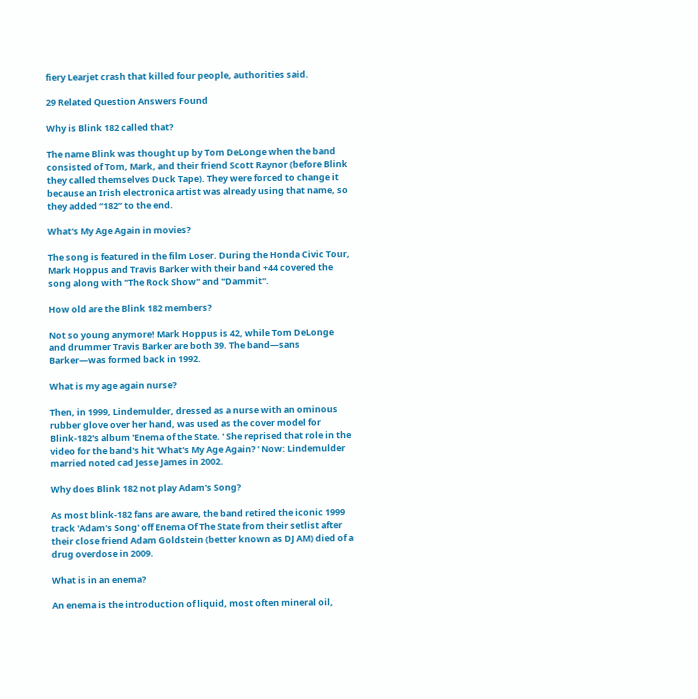fiery Learjet crash that killed four people, authorities said.

29 Related Question Answers Found

Why is Blink 182 called that?

The name Blink was thought up by Tom DeLonge when the band consisted of Tom, Mark, and their friend Scott Raynor (before Blink they called themselves Duck Tape). They were forced to change it because an Irish electronica artist was already using that name, so they added “182” to the end.

What's My Age Again in movies?

The song is featured in the film Loser. During the Honda Civic Tour, Mark Hoppus and Travis Barker with their band +44 covered the song along with "The Rock Show" and "Dammit".

How old are the Blink 182 members?

Not so young anymore! Mark Hoppus is 42, while Tom DeLonge and drummer Travis Barker are both 39. The band—sans Barker—was formed back in 1992.

What is my age again nurse?

Then, in 1999, Lindemulder, dressed as a nurse with an ominous rubber glove over her hand, was used as the cover model for Blink-182's album 'Enema of the State. ' She reprised that role in the video for the band's hit 'What's My Age Again? ' Now: Lindemulder married noted cad Jesse James in 2002.

Why does Blink 182 not play Adam's Song?

As most blink-182 fans are aware, the band retired the iconic 1999 track 'Adam's Song' off Enema Of The State from their setlist after their close friend Adam Goldstein (better known as DJ AM) died of a drug overdose in 2009.

What is in an enema?

An enema is the introduction of liquid, most often mineral oil,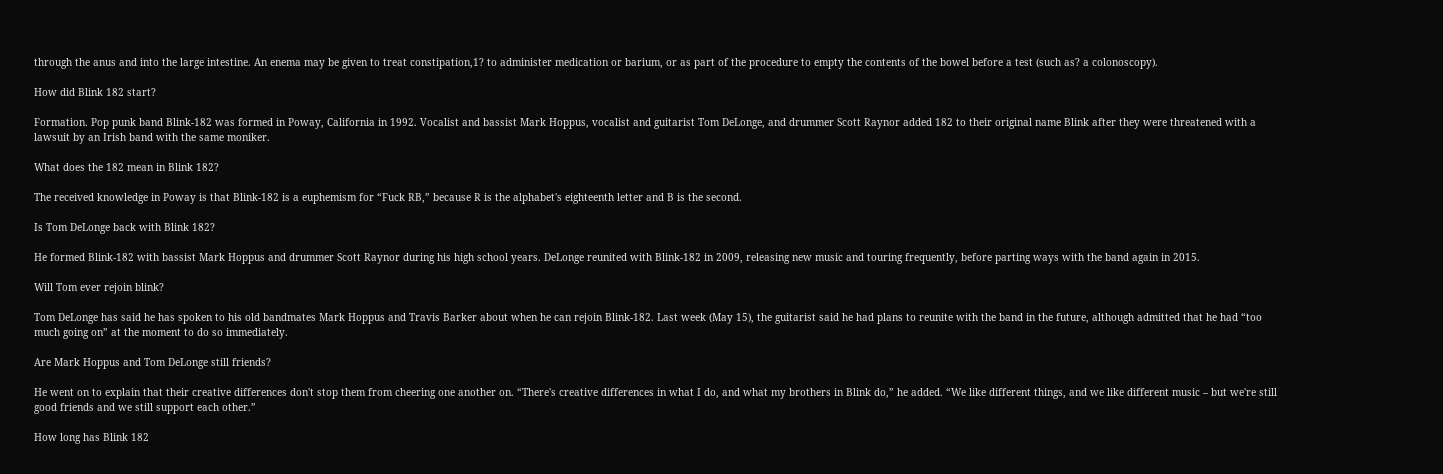through the anus and into the large intestine. An enema may be given to treat constipation,1? to administer medication or barium, or as part of the procedure to empty the contents of the bowel before a test (such as? a colonoscopy).

How did Blink 182 start?

Formation. Pop punk band Blink-182 was formed in Poway, California in 1992. Vocalist and bassist Mark Hoppus, vocalist and guitarist Tom DeLonge, and drummer Scott Raynor added 182 to their original name Blink after they were threatened with a lawsuit by an Irish band with the same moniker.

What does the 182 mean in Blink 182?

The received knowledge in Poway is that Blink-182 is a euphemism for “Fuck RB,” because R is the alphabet's eighteenth letter and B is the second.

Is Tom DeLonge back with Blink 182?

He formed Blink-182 with bassist Mark Hoppus and drummer Scott Raynor during his high school years. DeLonge reunited with Blink-182 in 2009, releasing new music and touring frequently, before parting ways with the band again in 2015.

Will Tom ever rejoin blink?

Tom DeLonge has said he has spoken to his old bandmates Mark Hoppus and Travis Barker about when he can rejoin Blink-182. Last week (May 15), the guitarist said he had plans to reunite with the band in the future, although admitted that he had “too much going on” at the moment to do so immediately.

Are Mark Hoppus and Tom DeLonge still friends?

He went on to explain that their creative differences don't stop them from cheering one another on. “There's creative differences in what I do, and what my brothers in Blink do,” he added. “We like different things, and we like different music – but we're still good friends and we still support each other.”

How long has Blink 182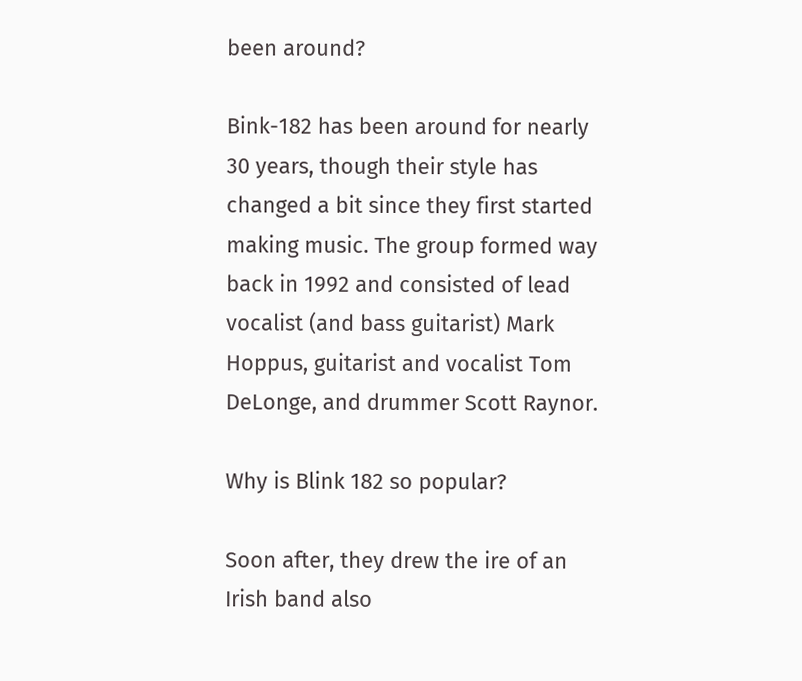been around?

Bink-182 has been around for nearly 30 years, though their style has changed a bit since they first started making music. The group formed way back in 1992 and consisted of lead vocalist (and bass guitarist) Mark Hoppus, guitarist and vocalist Tom DeLonge, and drummer Scott Raynor.

Why is Blink 182 so popular?

Soon after, they drew the ire of an Irish band also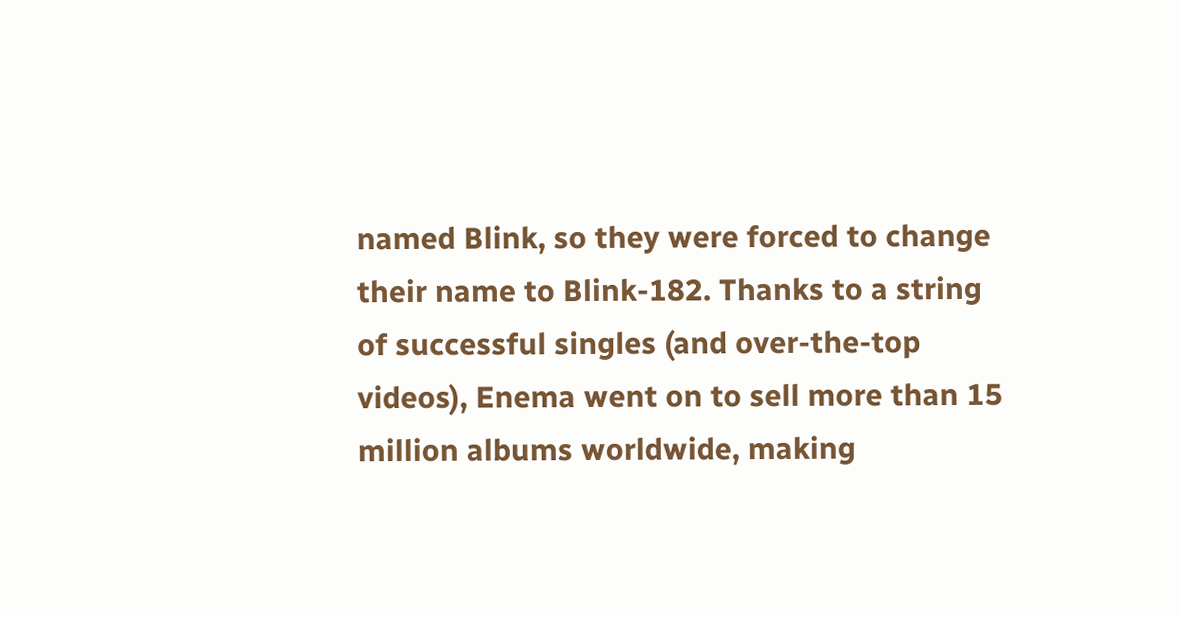named Blink, so they were forced to change their name to Blink-182. Thanks to a string of successful singles (and over-the-top videos), Enema went on to sell more than 15 million albums worldwide, making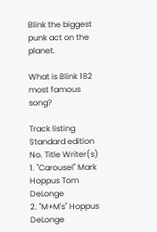Blink the biggest punk act on the planet.

What is Blink 182 most famous song?

Track listing
Standard edition
No. Title Writer(s)
1. "Carousel" Mark Hoppus Tom DeLonge
2. "M+M's" Hoppus DeLonge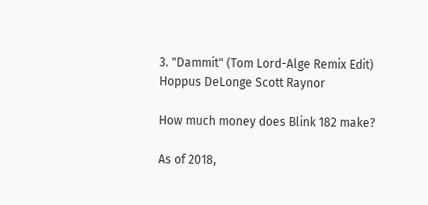3. "Dammit" (Tom Lord-Alge Remix Edit) Hoppus DeLonge Scott Raynor

How much money does Blink 182 make?

As of 2018,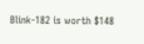Blink-182 is worth $148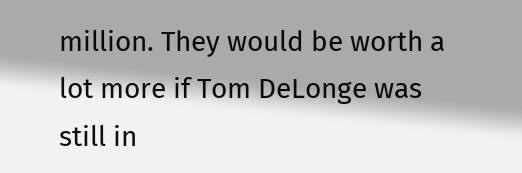million. They would be worth a lot more if Tom DeLonge was still in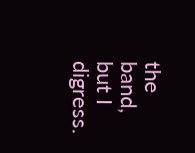the band, but I digress.